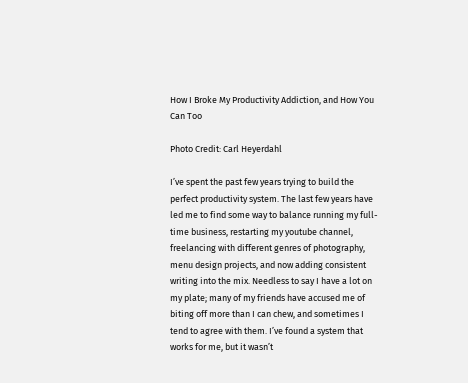How I Broke My Productivity Addiction, and How You Can Too

Photo Credit: Carl Heyerdahl

I’ve spent the past few years trying to build the perfect productivity system. The last few years have led me to find some way to balance running my full-time business, restarting my youtube channel, freelancing with different genres of photography, menu design projects, and now adding consistent writing into the mix. Needless to say I have a lot on my plate; many of my friends have accused me of biting off more than I can chew, and sometimes I tend to agree with them. I’ve found a system that works for me, but it wasn’t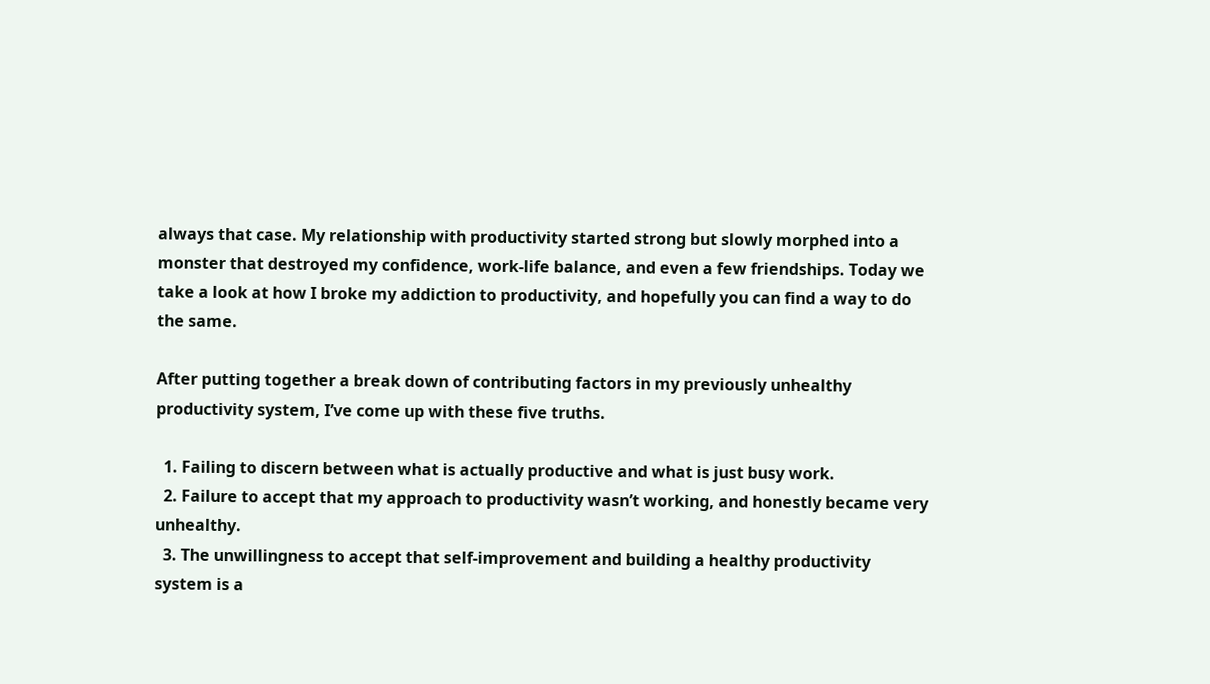always that case. My relationship with productivity started strong but slowly morphed into a monster that destroyed my confidence, work-life balance, and even a few friendships. Today we take a look at how I broke my addiction to productivity, and hopefully you can find a way to do the same.

After putting together a break down of contributing factors in my previously unhealthy productivity system, I’ve come up with these five truths.

  1. Failing to discern between what is actually productive and what is just busy work.
  2. Failure to accept that my approach to productivity wasn’t working, and honestly became very unhealthy.
  3. The unwillingness to accept that self-improvement and building a healthy productivity system is a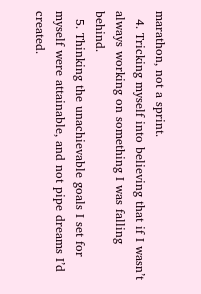marathon, not a sprint.
  4. Tricking myself into believing that if I wasn’t always working on something I was falling behind.
  5. Thinking the unachievable goals I set for myself were attainable, and not pipe dreams I’d created.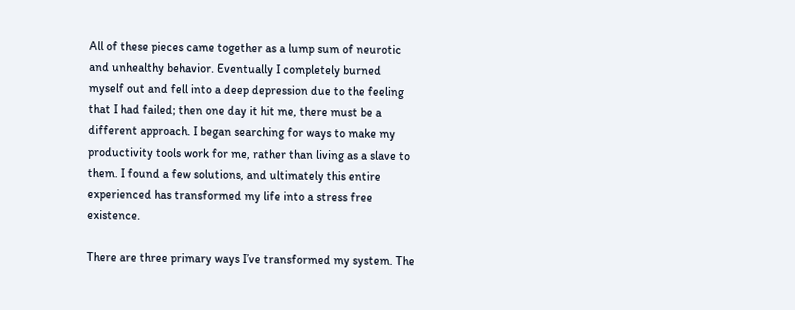All of these pieces came together as a lump sum of neurotic and unhealthy behavior. Eventually I completely burned myself out and fell into a deep depression due to the feeling that I had failed; then one day it hit me, there must be a different approach. I began searching for ways to make my productivity tools work for me, rather than living as a slave to them. I found a few solutions, and ultimately this entire experienced has transformed my life into a stress free existence.

There are three primary ways I’ve transformed my system. The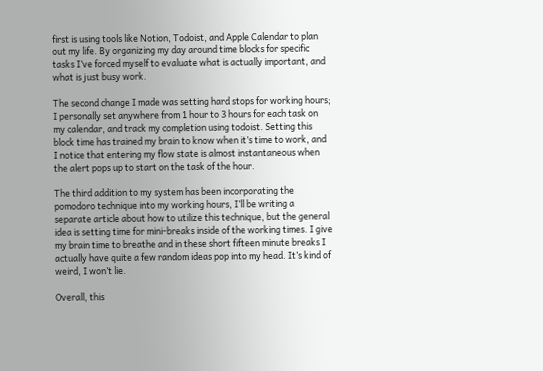first is using tools like Notion, Todoist, and Apple Calendar to plan out my life. By organizing my day around time blocks for specific tasks I’ve forced myself to evaluate what is actually important, and what is just busy work.

The second change I made was setting hard stops for working hours; I personally set anywhere from 1 hour to 3 hours for each task on my calendar, and track my completion using todoist. Setting this block time has trained my brain to know when it’s time to work, and I notice that entering my flow state is almost instantaneous when the alert pops up to start on the task of the hour.

The third addition to my system has been incorporating the pomodoro technique into my working hours, I’ll be writing a separate article about how to utilize this technique, but the general idea is setting time for mini-breaks inside of the working times. I give my brain time to breathe and in these short fifteen minute breaks I actually have quite a few random ideas pop into my head. It’s kind of weird, I won’t lie.

Overall, this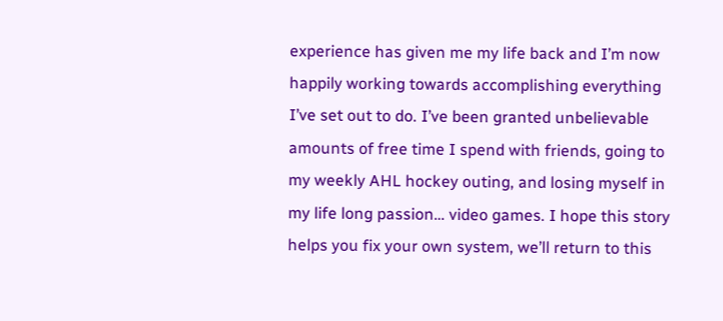experience has given me my life back and I’m now happily working towards accomplishing everything I’ve set out to do. I’ve been granted unbelievable amounts of free time I spend with friends, going to my weekly AHL hockey outing, and losing myself in my life long passion… video games. I hope this story helps you fix your own system, we’ll return to this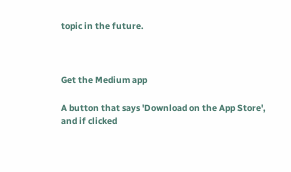topic in the future.



Get the Medium app

A button that says 'Download on the App Store', and if clicked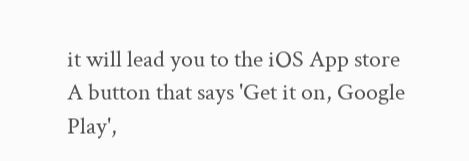it will lead you to the iOS App store
A button that says 'Get it on, Google Play',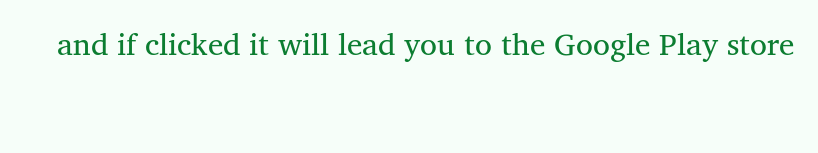and if clicked it will lead you to the Google Play store